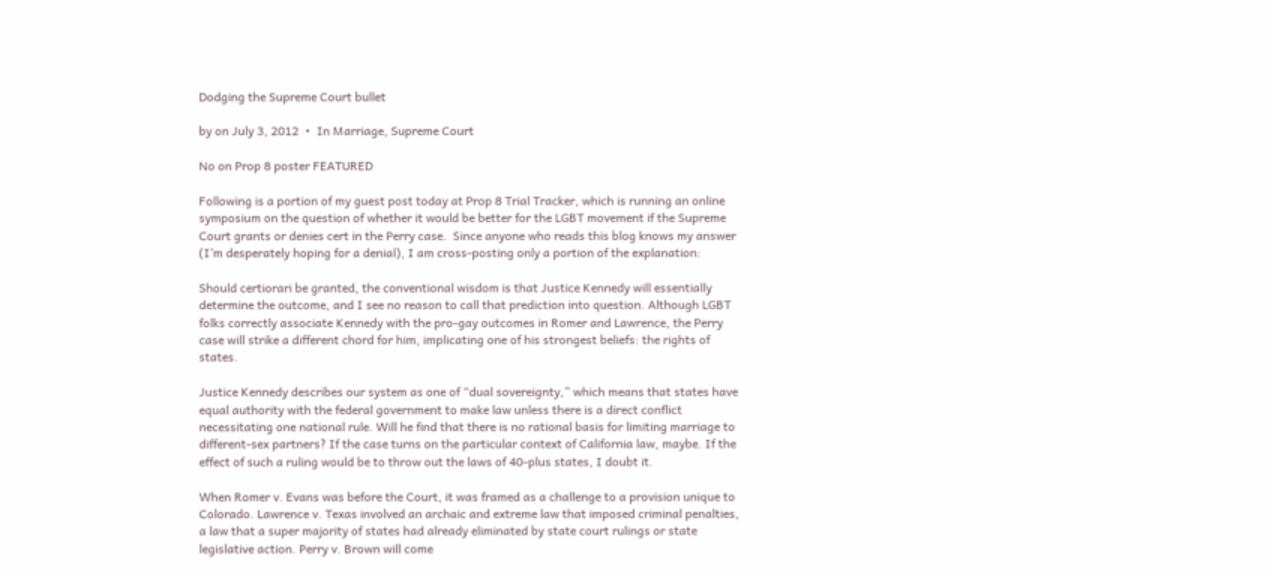Dodging the Supreme Court bullet

by on July 3, 2012  •  In Marriage, Supreme Court

No on Prop 8 poster FEATURED

Following is a portion of my guest post today at Prop 8 Trial Tracker, which is running an online symposium on the question of whether it would be better for the LGBT movement if the Supreme Court grants or denies cert in the Perry case.  Since anyone who reads this blog knows my answer (I’m desperately hoping for a denial), I am cross-posting only a portion of the explanation:

Should certiorari be granted, the conventional wisdom is that Justice Kennedy will essentially determine the outcome, and I see no reason to call that prediction into question. Although LGBT folks correctly associate Kennedy with the pro-gay outcomes in Romer and Lawrence, the Perry case will strike a different chord for him, implicating one of his strongest beliefs: the rights of states.

Justice Kennedy describes our system as one of “dual sovereignty,” which means that states have equal authority with the federal government to make law unless there is a direct conflict necessitating one national rule. Will he find that there is no rational basis for limiting marriage to different-sex partners? If the case turns on the particular context of California law, maybe. If the effect of such a ruling would be to throw out the laws of 40-plus states, I doubt it.

When Romer v. Evans was before the Court, it was framed as a challenge to a provision unique to Colorado. Lawrence v. Texas involved an archaic and extreme law that imposed criminal penalties, a law that a super majority of states had already eliminated by state court rulings or state legislative action. Perry v. Brown will come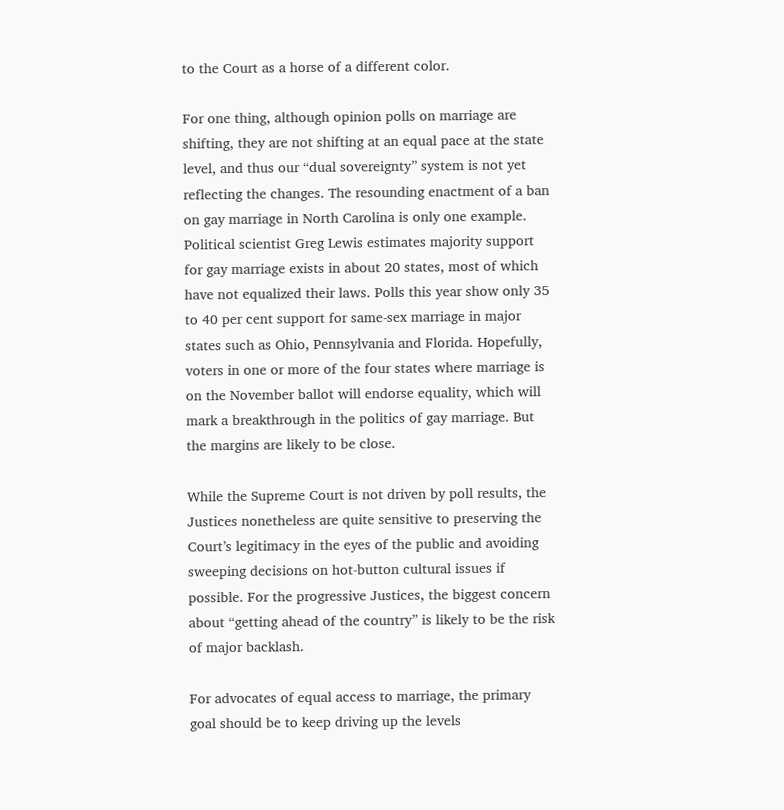to the Court as a horse of a different color.

For one thing, although opinion polls on marriage are shifting, they are not shifting at an equal pace at the state level, and thus our “dual sovereignty” system is not yet reflecting the changes. The resounding enactment of a ban on gay marriage in North Carolina is only one example. Political scientist Greg Lewis estimates majority support for gay marriage exists in about 20 states, most of which have not equalized their laws. Polls this year show only 35 to 40 per cent support for same-sex marriage in major states such as Ohio, Pennsylvania and Florida. Hopefully, voters in one or more of the four states where marriage is on the November ballot will endorse equality, which will mark a breakthrough in the politics of gay marriage. But the margins are likely to be close.

While the Supreme Court is not driven by poll results, the Justices nonetheless are quite sensitive to preserving the Court’s legitimacy in the eyes of the public and avoiding sweeping decisions on hot-button cultural issues if possible. For the progressive Justices, the biggest concern about “getting ahead of the country” is likely to be the risk of major backlash.

For advocates of equal access to marriage, the primary goal should be to keep driving up the levels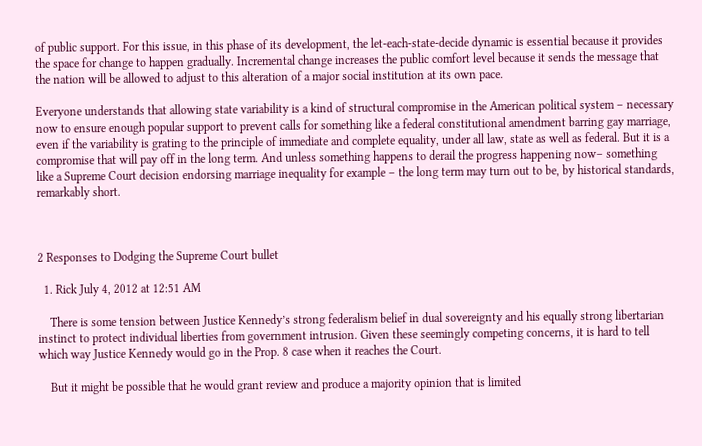of public support. For this issue, in this phase of its development, the let-each-state-decide dynamic is essential because it provides the space for change to happen gradually. Incremental change increases the public comfort level because it sends the message that the nation will be allowed to adjust to this alteration of a major social institution at its own pace.

Everyone understands that allowing state variability is a kind of structural compromise in the American political system – necessary now to ensure enough popular support to prevent calls for something like a federal constitutional amendment barring gay marriage, even if the variability is grating to the principle of immediate and complete equality, under all law, state as well as federal. But it is a compromise that will pay off in the long term. And unless something happens to derail the progress happening now– something like a Supreme Court decision endorsing marriage inequality for example – the long term may turn out to be, by historical standards, remarkably short.



2 Responses to Dodging the Supreme Court bullet

  1. Rick July 4, 2012 at 12:51 AM

    There is some tension between Justice Kennedy’s strong federalism belief in dual sovereignty and his equally strong libertarian instinct to protect individual liberties from government intrusion. Given these seemingly competing concerns, it is hard to tell which way Justice Kennedy would go in the Prop. 8 case when it reaches the Court.

    But it might be possible that he would grant review and produce a majority opinion that is limited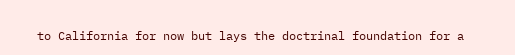to California for now but lays the doctrinal foundation for a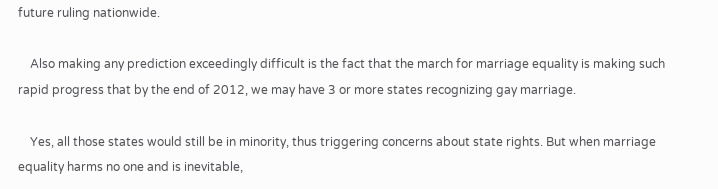future ruling nationwide.

    Also making any prediction exceedingly difficult is the fact that the march for marriage equality is making such rapid progress that by the end of 2012, we may have 3 or more states recognizing gay marriage.

    Yes, all those states would still be in minority, thus triggering concerns about state rights. But when marriage equality harms no one and is inevitable,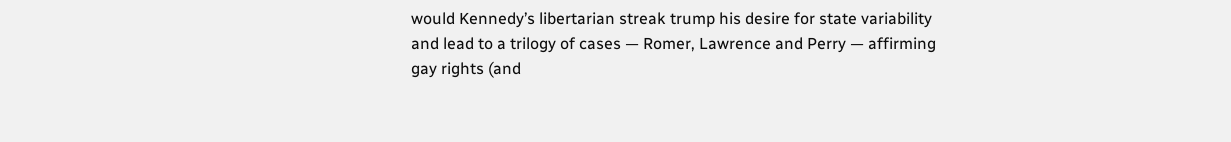would Kennedy’s libertarian streak trump his desire for state variability and lead to a trilogy of cases — Romer, Lawrence and Perry — affirming gay rights (and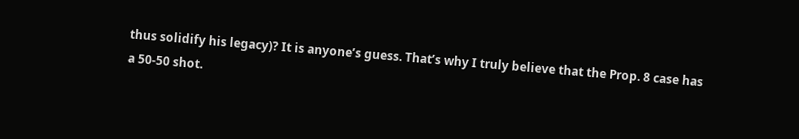thus solidify his legacy)? It is anyone’s guess. That’s why I truly believe that the Prop. 8 case has a 50-50 shot.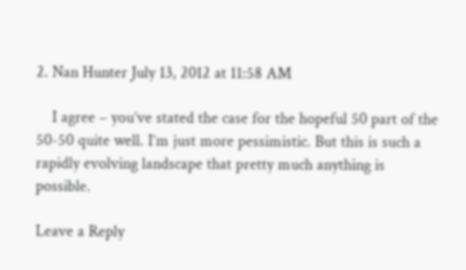2. Nan Hunter July 13, 2012 at 11:58 AM

    I agree – you’ve stated the case for the hopeful 50 part of the 50-50 quite well. I’m just more pessimistic. But this is such a rapidly evolving landscape that pretty much anything is possible.

Leave a Reply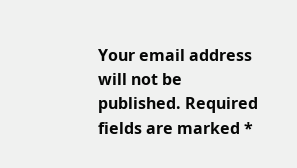Your email address will not be published. Required fields are marked *